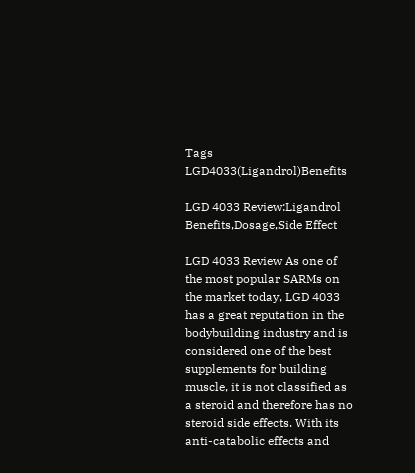Tags LGD4033(Ligandrol)Benefits

LGD 4033 Review:Ligandrol Benefits,Dosage,Side Effect

LGD 4033 Review As one of the most popular SARMs on the market today, LGD 4033 has a great reputation in the bodybuilding industry and is considered one of the best supplements for building muscle, it is not classified as a steroid and therefore has no steroid side effects. With its anti-catabolic effects and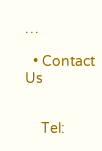…

  • Contact Us


    Tel: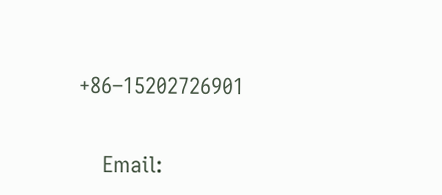+86–15202726901


    Email: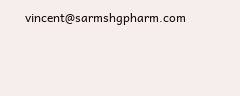vincent@sarmshgpharm.com